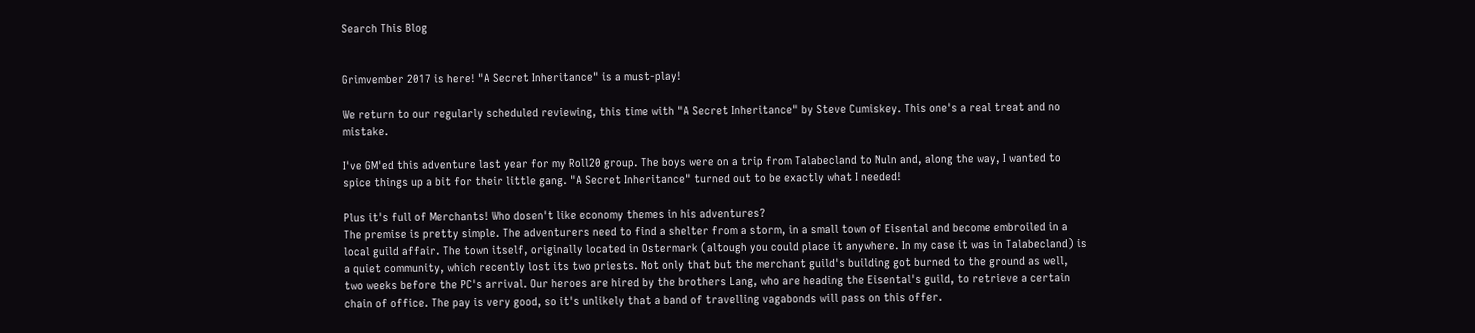Search This Blog


Grimvember 2017 is here! "A Secret Inheritance" is a must-play!

We return to our regularly scheduled reviewing, this time with "A Secret Inheritance" by Steve Cumiskey. This one's a real treat and no mistake.

I've GM'ed this adventure last year for my Roll20 group. The boys were on a trip from Talabecland to Nuln and, along the way, I wanted to spice things up a bit for their little gang. "A Secret Inheritance" turned out to be exactly what I needed!

Plus it's full of Merchants! Who dosen't like economy themes in his adventures?
The premise is pretty simple. The adventurers need to find a shelter from a storm, in a small town of Eisental and become embroiled in a local guild affair. The town itself, originally located in Ostermark (altough you could place it anywhere. In my case it was in Talabecland) is a quiet community, which recently lost its two priests. Not only that but the merchant guild's building got burned to the ground as well, two weeks before the PC's arrival. Our heroes are hired by the brothers Lang, who are heading the Eisental's guild, to retrieve a certain chain of office. The pay is very good, so it's unlikely that a band of travelling vagabonds will pass on this offer.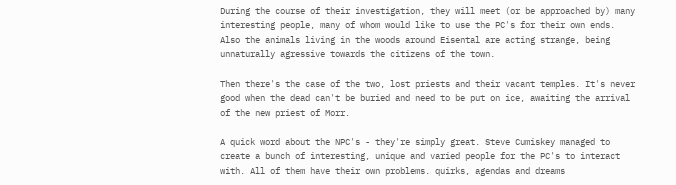During the course of their investigation, they will meet (or be approached by) many interesting people, many of whom would like to use the PC's for their own ends. Also the animals living in the woods around Eisental are acting strange, being unnaturally agressive towards the citizens of the town.

Then there's the case of the two, lost priests and their vacant temples. It's never good when the dead can't be buried and need to be put on ice, awaiting the arrival of the new priest of Morr.

A quick word about the NPC's - they're simply great. Steve Cumiskey managed to create a bunch of interesting, unique and varied people for the PC's to interact with. All of them have their own problems. quirks, agendas and dreams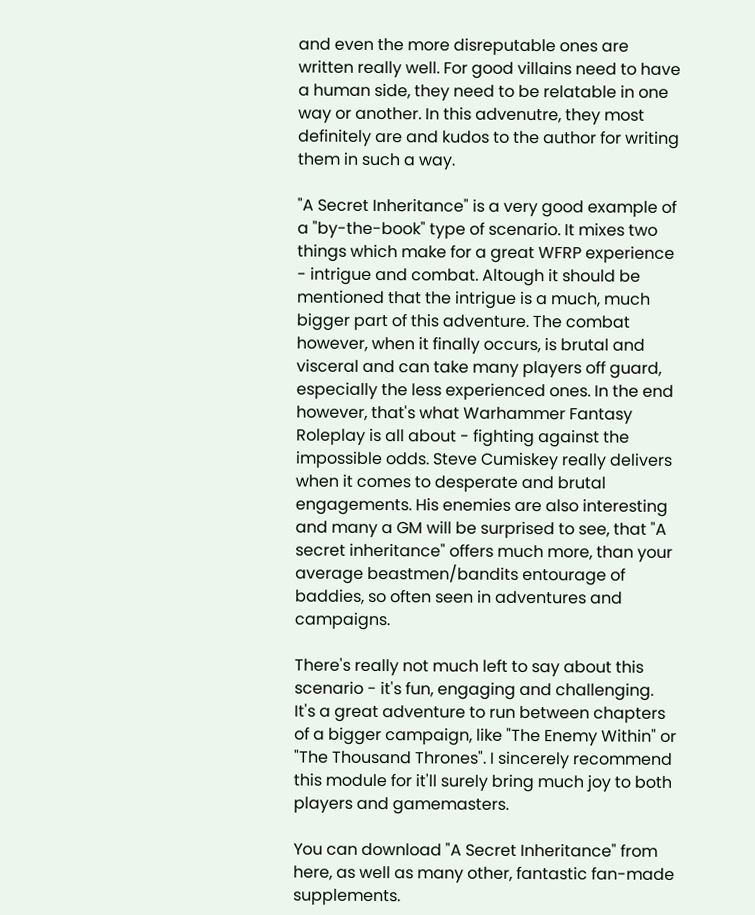and even the more disreputable ones are written really well. For good villains need to have a human side, they need to be relatable in one way or another. In this advenutre, they most definitely are and kudos to the author for writing them in such a way.

"A Secret Inheritance" is a very good example of a "by-the-book" type of scenario. It mixes two things which make for a great WFRP experience - intrigue and combat. Altough it should be mentioned that the intrigue is a much, much bigger part of this adventure. The combat however, when it finally occurs, is brutal and visceral and can take many players off guard, especially the less experienced ones. In the end however, that's what Warhammer Fantasy Roleplay is all about - fighting against the impossible odds. Steve Cumiskey really delivers when it comes to desperate and brutal engagements. His enemies are also interesting and many a GM will be surprised to see, that "A secret inheritance" offers much more, than your average beastmen/bandits entourage of baddies, so often seen in adventures and campaigns.

There's really not much left to say about this scenario - it's fun, engaging and challenging. It's a great adventure to run between chapters of a bigger campaign, like "The Enemy Within" or "The Thousand Thrones". I sincerely recommend this module for it'll surely bring much joy to both players and gamemasters.

You can download "A Secret Inheritance" from here, as well as many other, fantastic fan-made supplements.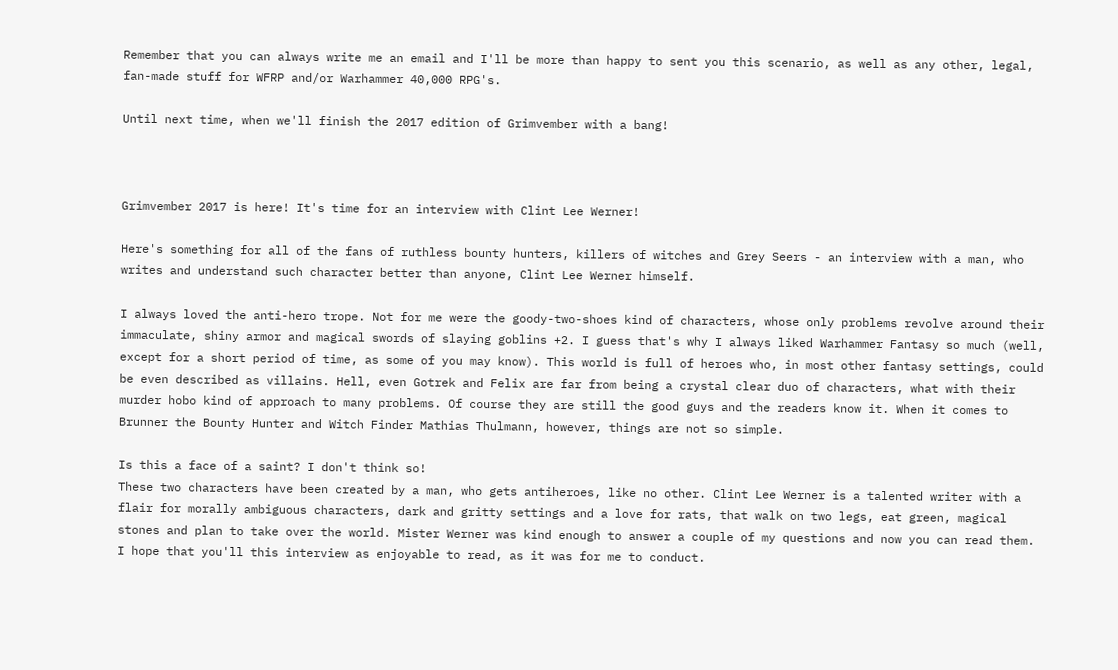Remember that you can always write me an email and I'll be more than happy to sent you this scenario, as well as any other, legal, fan-made stuff for WFRP and/or Warhammer 40,000 RPG's.

Until next time, when we'll finish the 2017 edition of Grimvember with a bang!



Grimvember 2017 is here! It's time for an interview with Clint Lee Werner!

Here's something for all of the fans of ruthless bounty hunters, killers of witches and Grey Seers - an interview with a man, who writes and understand such character better than anyone, Clint Lee Werner himself.

I always loved the anti-hero trope. Not for me were the goody-two-shoes kind of characters, whose only problems revolve around their immaculate, shiny armor and magical swords of slaying goblins +2. I guess that's why I always liked Warhammer Fantasy so much (well, except for a short period of time, as some of you may know). This world is full of heroes who, in most other fantasy settings, could be even described as villains. Hell, even Gotrek and Felix are far from being a crystal clear duo of characters, what with their murder hobo kind of approach to many problems. Of course they are still the good guys and the readers know it. When it comes to Brunner the Bounty Hunter and Witch Finder Mathias Thulmann, however, things are not so simple.

Is this a face of a saint? I don't think so!
These two characters have been created by a man, who gets antiheroes, like no other. Clint Lee Werner is a talented writer with a flair for morally ambiguous characters, dark and gritty settings and a love for rats, that walk on two legs, eat green, magical stones and plan to take over the world. Mister Werner was kind enough to answer a couple of my questions and now you can read them. I hope that you'll this interview as enjoyable to read, as it was for me to conduct.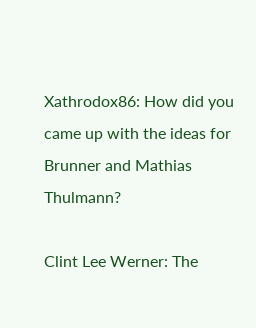Xathrodox86: How did you came up with the ideas for Brunner and Mathias Thulmann?

Clint Lee Werner: The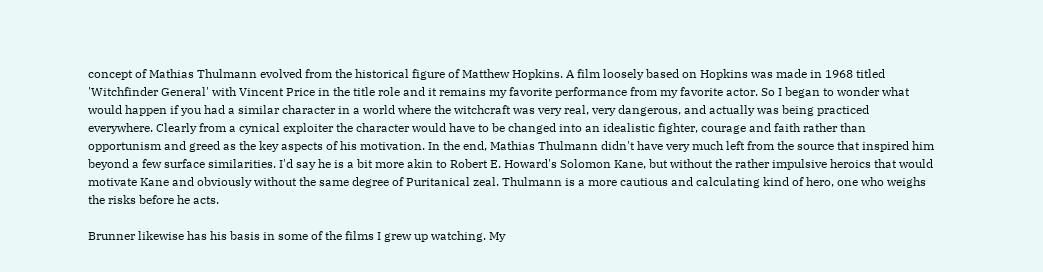concept of Mathias Thulmann evolved from the historical figure of Matthew Hopkins. A film loosely based on Hopkins was made in 1968 titled 'Witchfinder General' with Vincent Price in the title role and it remains my favorite performance from my favorite actor. So I began to wonder what would happen if you had a similar character in a world where the witchcraft was very real, very dangerous, and actually was being practiced everywhere. Clearly from a cynical exploiter the character would have to be changed into an idealistic fighter, courage and faith rather than opportunism and greed as the key aspects of his motivation. In the end, Mathias Thulmann didn't have very much left from the source that inspired him beyond a few surface similarities. I'd say he is a bit more akin to Robert E. Howard's Solomon Kane, but without the rather impulsive heroics that would motivate Kane and obviously without the same degree of Puritanical zeal. Thulmann is a more cautious and calculating kind of hero, one who weighs the risks before he acts.

Brunner likewise has his basis in some of the films I grew up watching. My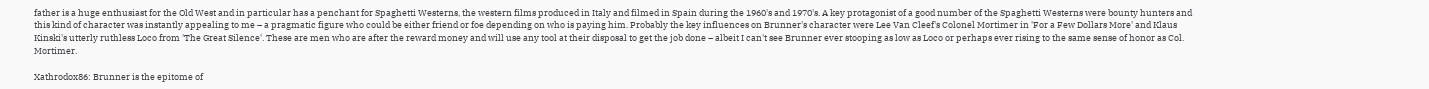father is a huge enthusiast for the Old West and in particular has a penchant for Spaghetti Westerns, the western films produced in Italy and filmed in Spain during the 1960's and 1970's. A key protagonist of a good number of the Spaghetti Westerns were bounty hunters and this kind of character was instantly appealing to me – a pragmatic figure who could be either friend or foe depending on who is paying him. Probably the key influences on Brunner's character were Lee Van Cleef's Colonel Mortimer in 'For a Few Dollars More' and Klaus Kinski's utterly ruthless Loco from 'The Great Silence'. These are men who are after the reward money and will use any tool at their disposal to get the job done – albeit I can't see Brunner ever stooping as low as Loco or perhaps ever rising to the same sense of honor as Col. Mortimer.

Xathrodox86: Brunner is the epitome of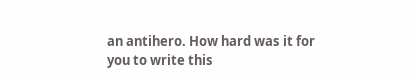an antihero. How hard was it for you to write this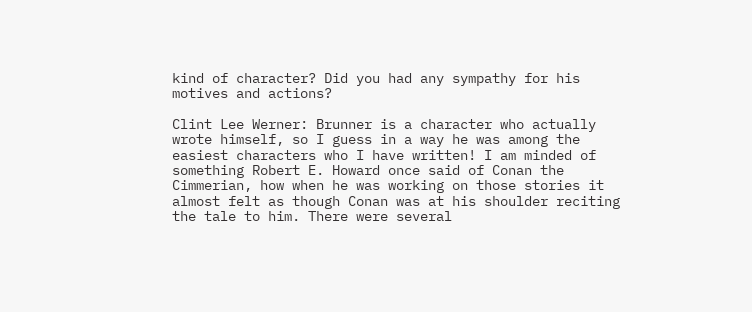kind of character? Did you had any sympathy for his motives and actions?

Clint Lee Werner: Brunner is a character who actually wrote himself, so I guess in a way he was among the easiest characters who I have written! I am minded of something Robert E. Howard once said of Conan the Cimmerian, how when he was working on those stories it almost felt as though Conan was at his shoulder reciting the tale to him. There were several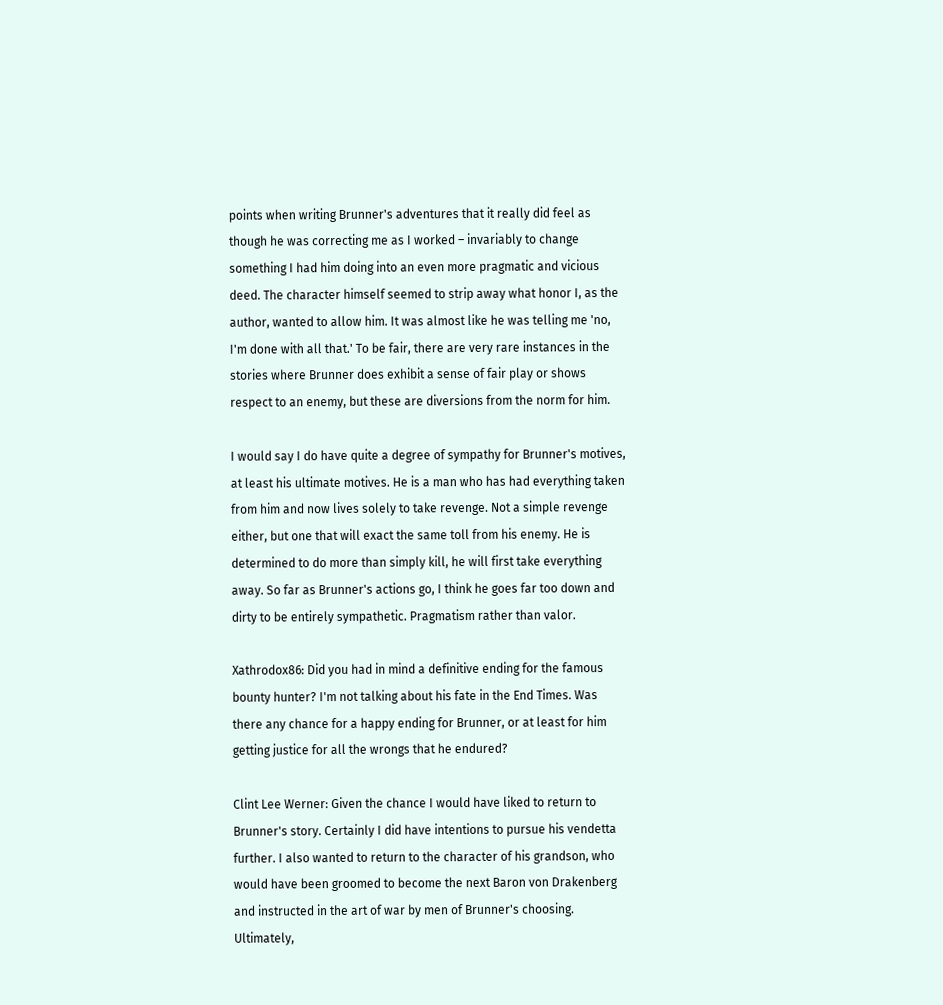points when writing Brunner's adventures that it really did feel as though he was correcting me as I worked – invariably to change something I had him doing into an even more pragmatic and vicious deed. The character himself seemed to strip away what honor I, as the author, wanted to allow him. It was almost like he was telling me 'no, I'm done with all that.' To be fair, there are very rare instances in the stories where Brunner does exhibit a sense of fair play or shows respect to an enemy, but these are diversions from the norm for him.

I would say I do have quite a degree of sympathy for Brunner's motives, at least his ultimate motives. He is a man who has had everything taken from him and now lives solely to take revenge. Not a simple revenge either, but one that will exact the same toll from his enemy. He is determined to do more than simply kill, he will first take everything away. So far as Brunner's actions go, I think he goes far too down and dirty to be entirely sympathetic. Pragmatism rather than valor.

Xathrodox86: Did you had in mind a definitive ending for the famous bounty hunter? I'm not talking about his fate in the End Times. Was there any chance for a happy ending for Brunner, or at least for him getting justice for all the wrongs that he endured?

Clint Lee Werner: Given the chance I would have liked to return to Brunner's story. Certainly I did have intentions to pursue his vendetta further. I also wanted to return to the character of his grandson, who would have been groomed to become the next Baron von Drakenberg and instructed in the art of war by men of Brunner's choosing. Ultimately,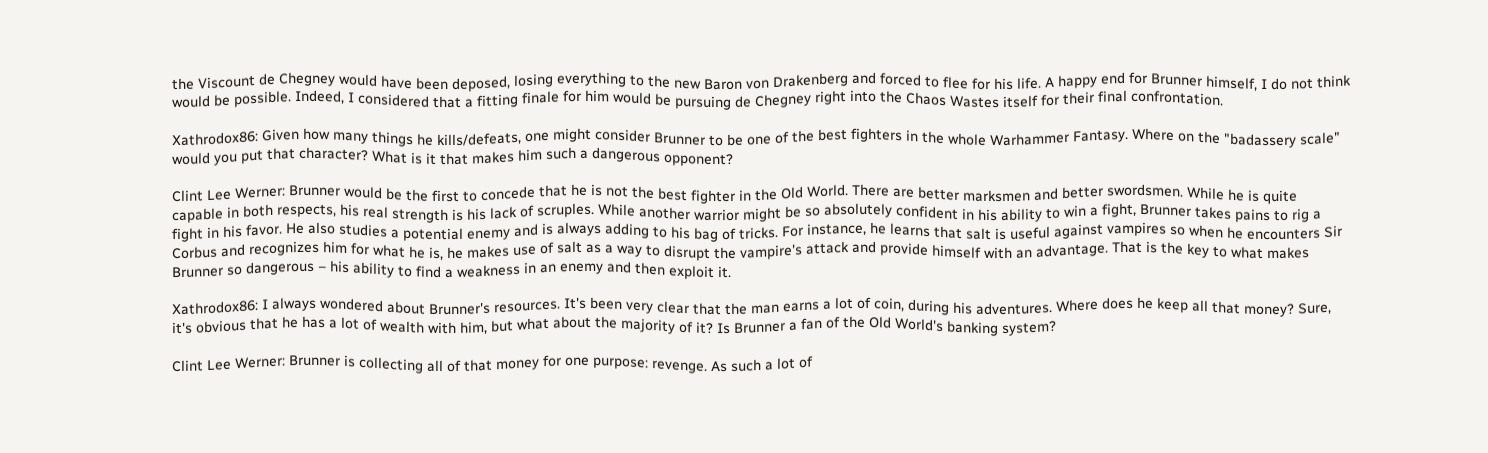the Viscount de Chegney would have been deposed, losing everything to the new Baron von Drakenberg and forced to flee for his life. A happy end for Brunner himself, I do not think would be possible. Indeed, I considered that a fitting finale for him would be pursuing de Chegney right into the Chaos Wastes itself for their final confrontation.

Xathrodox86: Given how many things he kills/defeats, one might consider Brunner to be one of the best fighters in the whole Warhammer Fantasy. Where on the "badassery scale" would you put that character? What is it that makes him such a dangerous opponent?

Clint Lee Werner: Brunner would be the first to concede that he is not the best fighter in the Old World. There are better marksmen and better swordsmen. While he is quite capable in both respects, his real strength is his lack of scruples. While another warrior might be so absolutely confident in his ability to win a fight, Brunner takes pains to rig a fight in his favor. He also studies a potential enemy and is always adding to his bag of tricks. For instance, he learns that salt is useful against vampires so when he encounters Sir Corbus and recognizes him for what he is, he makes use of salt as a way to disrupt the vampire's attack and provide himself with an advantage. That is the key to what makes Brunner so dangerous – his ability to find a weakness in an enemy and then exploit it.

Xathrodox86: I always wondered about Brunner's resources. It's been very clear that the man earns a lot of coin, during his adventures. Where does he keep all that money? Sure, it's obvious that he has a lot of wealth with him, but what about the majority of it? Is Brunner a fan of the Old World's banking system?

Clint Lee Werner: Brunner is collecting all of that money for one purpose: revenge. As such a lot of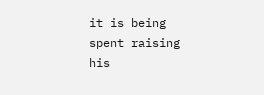it is being spent raising his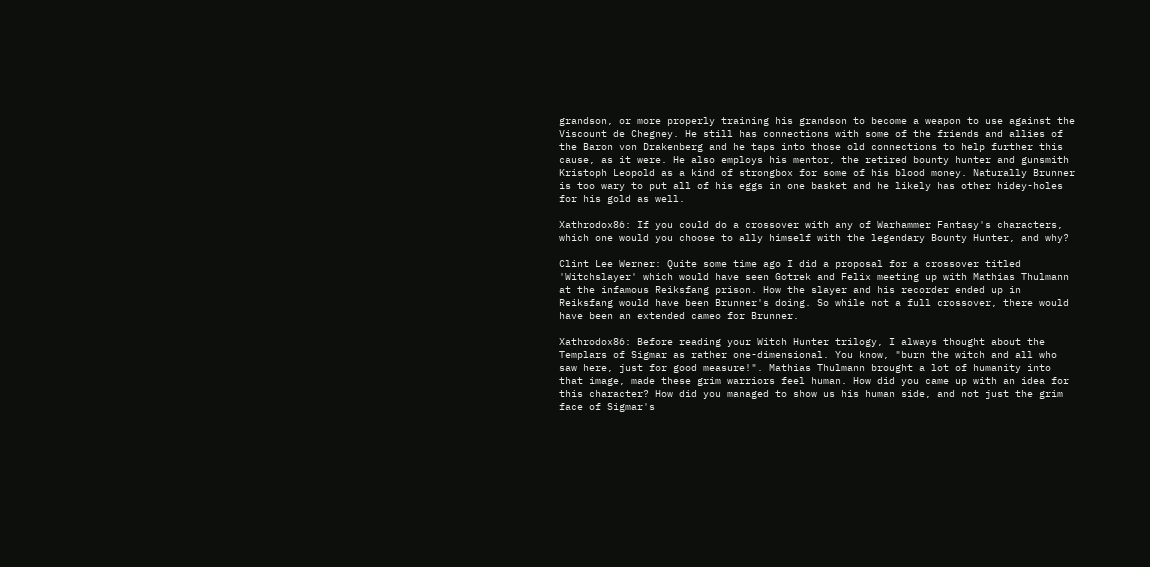grandson, or more properly training his grandson to become a weapon to use against the Viscount de Chegney. He still has connections with some of the friends and allies of the Baron von Drakenberg and he taps into those old connections to help further this cause, as it were. He also employs his mentor, the retired bounty hunter and gunsmith Kristoph Leopold as a kind of strongbox for some of his blood money. Naturally Brunner is too wary to put all of his eggs in one basket and he likely has other hidey-holes for his gold as well.

Xathrodox86: If you could do a crossover with any of Warhammer Fantasy's characters, which one would you choose to ally himself with the legendary Bounty Hunter, and why?

Clint Lee Werner: Quite some time ago I did a proposal for a crossover titled 'Witchslayer' which would have seen Gotrek and Felix meeting up with Mathias Thulmann at the infamous Reiksfang prison. How the slayer and his recorder ended up in Reiksfang would have been Brunner's doing. So while not a full crossover, there would have been an extended cameo for Brunner.

Xathrodox86: Before reading your Witch Hunter trilogy, I always thought about the Templars of Sigmar as rather one-dimensional. You know, "burn the witch and all who saw here, just for good measure!". Mathias Thulmann brought a lot of humanity into that image, made these grim warriors feel human. How did you came up with an idea for this character? How did you managed to show us his human side, and not just the grim face of Sigmar's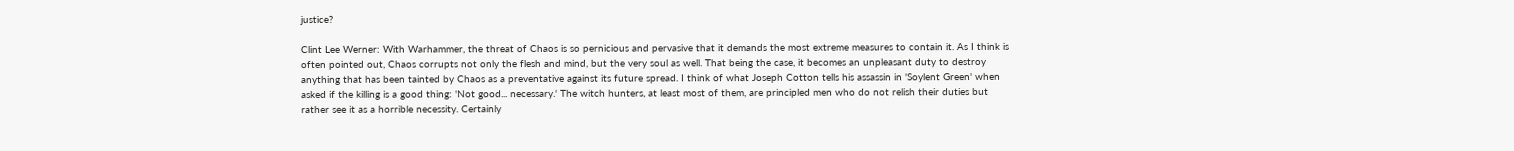justice?

Clint Lee Werner: With Warhammer, the threat of Chaos is so pernicious and pervasive that it demands the most extreme measures to contain it. As I think is often pointed out, Chaos corrupts not only the flesh and mind, but the very soul as well. That being the case, it becomes an unpleasant duty to destroy anything that has been tainted by Chaos as a preventative against its future spread. I think of what Joseph Cotton tells his assassin in 'Soylent Green' when asked if the killing is a good thing: 'Not good... necessary.' The witch hunters, at least most of them, are principled men who do not relish their duties but rather see it as a horrible necessity. Certainly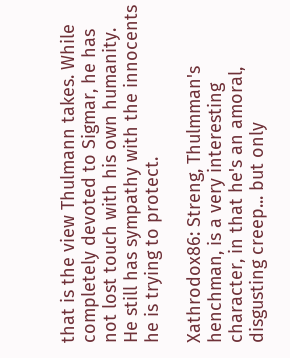that is the view Thulmann takes. While completely devoted to Sigmar, he has not lost touch with his own humanity. He still has sympathy with the innocents he is trying to protect.

Xathrodox86: Streng, Thulmman's henchman, is a very interesting character, in that he's an amoral, disgusting creep... but only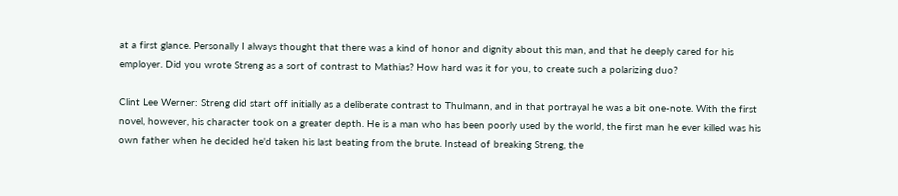at a first glance. Personally I always thought that there was a kind of honor and dignity about this man, and that he deeply cared for his employer. Did you wrote Streng as a sort of contrast to Mathias? How hard was it for you, to create such a polarizing duo?

Clint Lee Werner: Streng did start off initially as a deliberate contrast to Thulmann, and in that portrayal he was a bit one-note. With the first novel, however, his character took on a greater depth. He is a man who has been poorly used by the world, the first man he ever killed was his own father when he decided he'd taken his last beating from the brute. Instead of breaking Streng, the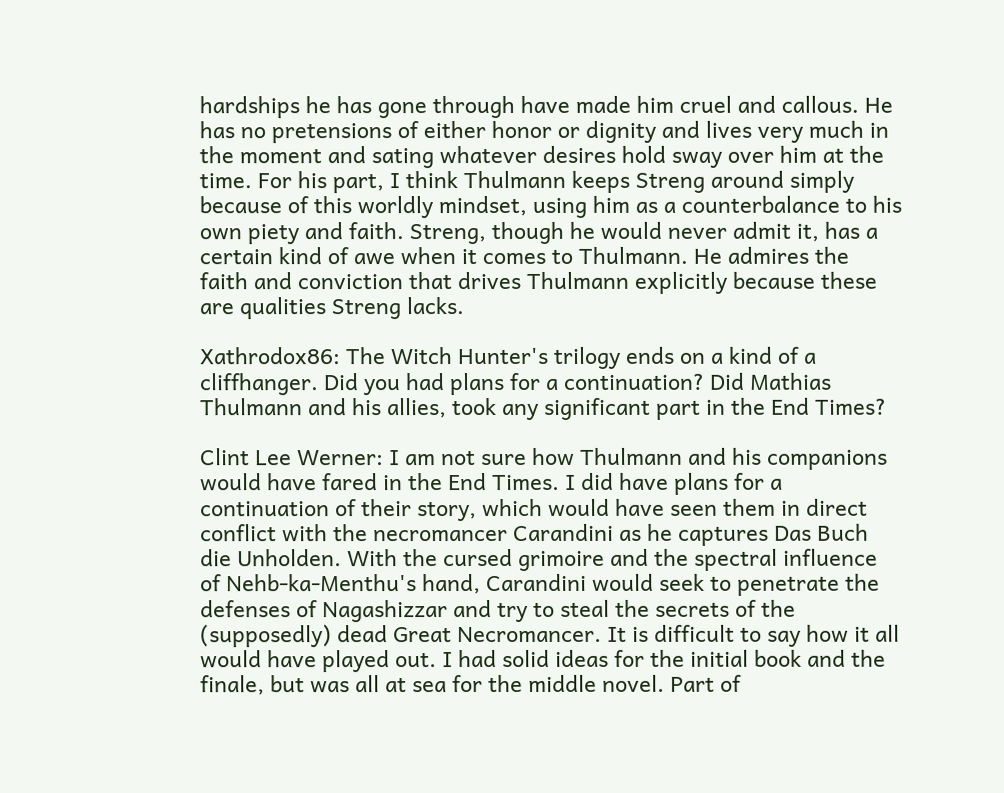hardships he has gone through have made him cruel and callous. He has no pretensions of either honor or dignity and lives very much in the moment and sating whatever desires hold sway over him at the time. For his part, I think Thulmann keeps Streng around simply because of this worldly mindset, using him as a counterbalance to his own piety and faith. Streng, though he would never admit it, has a certain kind of awe when it comes to Thulmann. He admires the faith and conviction that drives Thulmann explicitly because these are qualities Streng lacks.

Xathrodox86: The Witch Hunter's trilogy ends on a kind of a cliffhanger. Did you had plans for a continuation? Did Mathias Thulmann and his allies, took any significant part in the End Times?

Clint Lee Werner: I am not sure how Thulmann and his companions would have fared in the End Times. I did have plans for a continuation of their story, which would have seen them in direct conflict with the necromancer Carandini as he captures Das Buch die Unholden. With the cursed grimoire and the spectral influence of Nehb-ka-Menthu's hand, Carandini would seek to penetrate the defenses of Nagashizzar and try to steal the secrets of the (supposedly) dead Great Necromancer. It is difficult to say how it all would have played out. I had solid ideas for the initial book and the finale, but was all at sea for the middle novel. Part of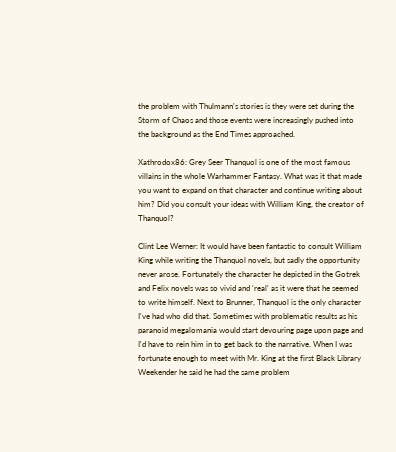the problem with Thulmann's stories is they were set during the Storm of Chaos and those events were increasingly pushed into the background as the End Times approached.

Xathrodox86: Grey Seer Thanquol is one of the most famous villains in the whole Warhammer Fantasy. What was it that made you want to expand on that character and continue writing about him? Did you consult your ideas with William King, the creator of Thanquol?

Clint Lee Werner: It would have been fantastic to consult William King while writing the Thanquol novels, but sadly the opportunity never arose. Fortunately the character he depicted in the Gotrek and Felix novels was so vivid and 'real' as it were that he seemed to write himself. Next to Brunner, Thanquol is the only character I've had who did that. Sometimes with problematic results as his paranoid megalomania would start devouring page upon page and I'd have to rein him in to get back to the narrative. When I was fortunate enough to meet with Mr. King at the first Black Library Weekender he said he had the same problem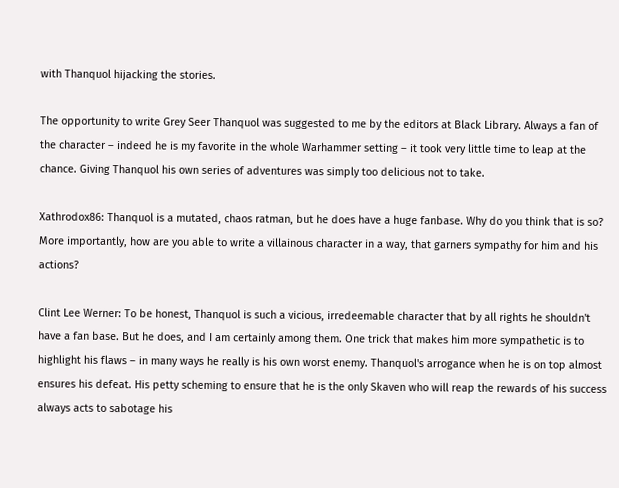with Thanquol hijacking the stories.

The opportunity to write Grey Seer Thanquol was suggested to me by the editors at Black Library. Always a fan of the character – indeed he is my favorite in the whole Warhammer setting – it took very little time to leap at the chance. Giving Thanquol his own series of adventures was simply too delicious not to take.

Xathrodox86: Thanquol is a mutated, chaos ratman, but he does have a huge fanbase. Why do you think that is so? More importantly, how are you able to write a villainous character in a way, that garners sympathy for him and his actions?

Clint Lee Werner: To be honest, Thanquol is such a vicious, irredeemable character that by all rights he shouldn't have a fan base. But he does, and I am certainly among them. One trick that makes him more sympathetic is to highlight his flaws – in many ways he really is his own worst enemy. Thanquol's arrogance when he is on top almost ensures his defeat. His petty scheming to ensure that he is the only Skaven who will reap the rewards of his success always acts to sabotage his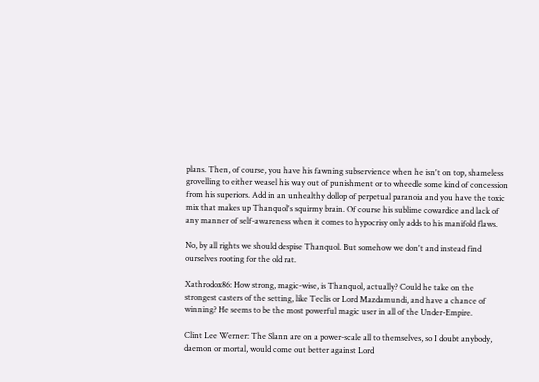plans. Then, of course, you have his fawning subservience when he isn't on top, shameless grovelling to either weasel his way out of punishment or to wheedle some kind of concession from his superiors. Add in an unhealthy dollop of perpetual paranoia and you have the toxic mix that makes up Thanquol's squirmy brain. Of course his sublime cowardice and lack of any manner of self-awareness when it comes to hypocrisy only adds to his manifold flaws.

No, by all rights we should despise Thanquol. But somehow we don't and instead find ourselves rooting for the old rat.

Xathrodox86: How strong, magic-wise, is Thanquol, actually? Could he take on the strongest casters of the setting, like Teclis or Lord Mazdamundi, and have a chance of winning? He seems to be the most powerful magic user in all of the Under-Empire.

Clint Lee Werner: The Slann are on a power-scale all to themselves, so I doubt anybody, daemon or mortal, would come out better against Lord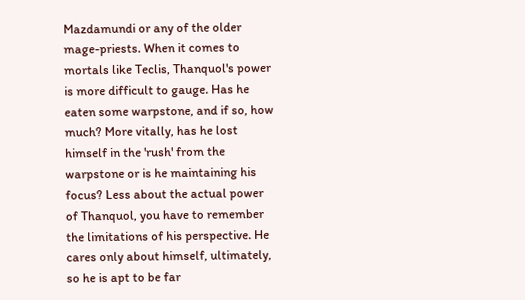Mazdamundi or any of the older mage-priests. When it comes to mortals like Teclis, Thanquol's power is more difficult to gauge. Has he eaten some warpstone, and if so, how much? More vitally, has he lost himself in the 'rush' from the warpstone or is he maintaining his focus? Less about the actual power of Thanquol, you have to remember the limitations of his perspective. He cares only about himself, ultimately, so he is apt to be far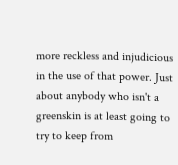more reckless and injudicious in the use of that power. Just about anybody who isn't a greenskin is at least going to try to keep from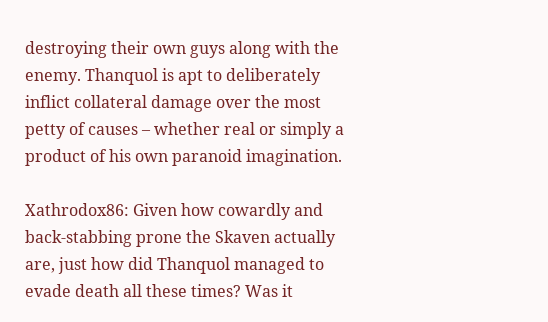destroying their own guys along with the enemy. Thanquol is apt to deliberately inflict collateral damage over the most petty of causes – whether real or simply a product of his own paranoid imagination.

Xathrodox86: Given how cowardly and back-stabbing prone the Skaven actually are, just how did Thanquol managed to evade death all these times? Was it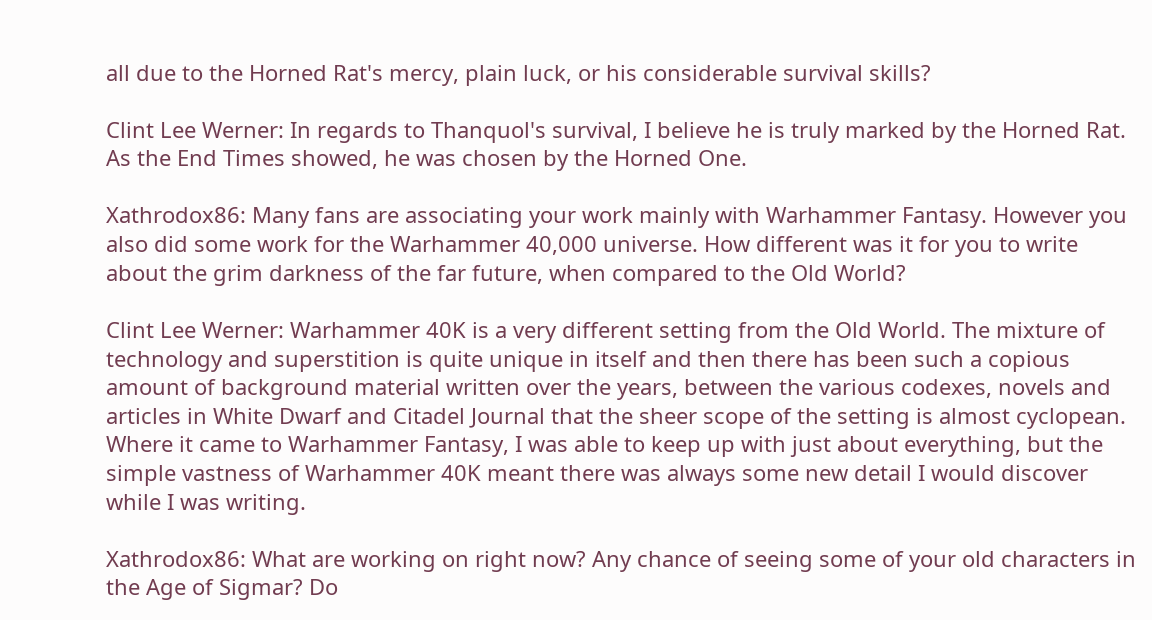all due to the Horned Rat's mercy, plain luck, or his considerable survival skills?

Clint Lee Werner: In regards to Thanquol's survival, I believe he is truly marked by the Horned Rat. As the End Times showed, he was chosen by the Horned One.

Xathrodox86: Many fans are associating your work mainly with Warhammer Fantasy. However you also did some work for the Warhammer 40,000 universe. How different was it for you to write about the grim darkness of the far future, when compared to the Old World?

Clint Lee Werner: Warhammer 40K is a very different setting from the Old World. The mixture of technology and superstition is quite unique in itself and then there has been such a copious amount of background material written over the years, between the various codexes, novels and articles in White Dwarf and Citadel Journal that the sheer scope of the setting is almost cyclopean. Where it came to Warhammer Fantasy, I was able to keep up with just about everything, but the simple vastness of Warhammer 40K meant there was always some new detail I would discover while I was writing.

Xathrodox86: What are working on right now? Any chance of seeing some of your old characters in the Age of Sigmar? Do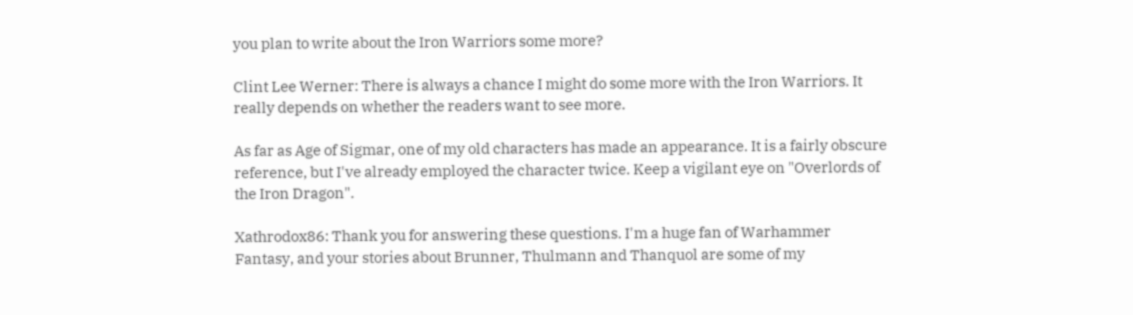you plan to write about the Iron Warriors some more?

Clint Lee Werner: There is always a chance I might do some more with the Iron Warriors. It really depends on whether the readers want to see more.

As far as Age of Sigmar, one of my old characters has made an appearance. It is a fairly obscure reference, but I've already employed the character twice. Keep a vigilant eye on "Overlords of the Iron Dragon".

Xathrodox86: Thank you for answering these questions. I'm a huge fan of Warhammer Fantasy, and your stories about Brunner, Thulmann and Thanquol are some of my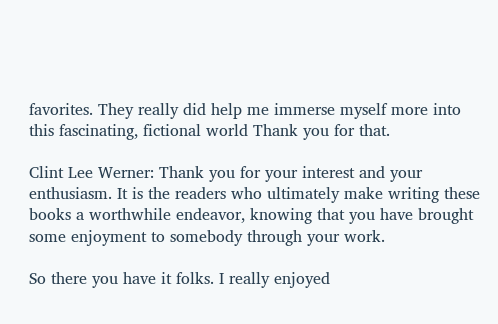favorites. They really did help me immerse myself more into this fascinating, fictional world Thank you for that.

Clint Lee Werner: Thank you for your interest and your enthusiasm. It is the readers who ultimately make writing these books a worthwhile endeavor, knowing that you have brought some enjoyment to somebody through your work.

So there you have it folks. I really enjoyed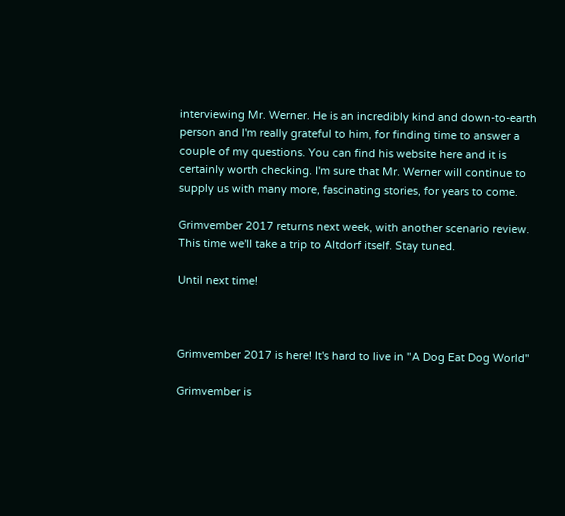interviewing Mr. Werner. He is an incredibly kind and down-to-earth person and I'm really grateful to him, for finding time to answer a couple of my questions. You can find his website here and it is certainly worth checking. I'm sure that Mr. Werner will continue to supply us with many more, fascinating stories, for years to come.

Grimvember 2017 returns next week, with another scenario review. This time we'll take a trip to Altdorf itself. Stay tuned.

Until next time!



Grimvember 2017 is here! It's hard to live in "A Dog Eat Dog World"

Grimvember is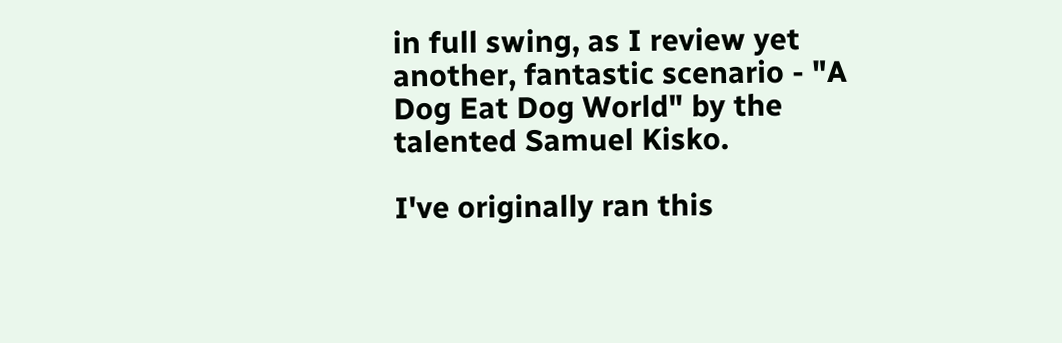in full swing, as I review yet another, fantastic scenario - "A Dog Eat Dog World" by the talented Samuel Kisko.

I've originally ran this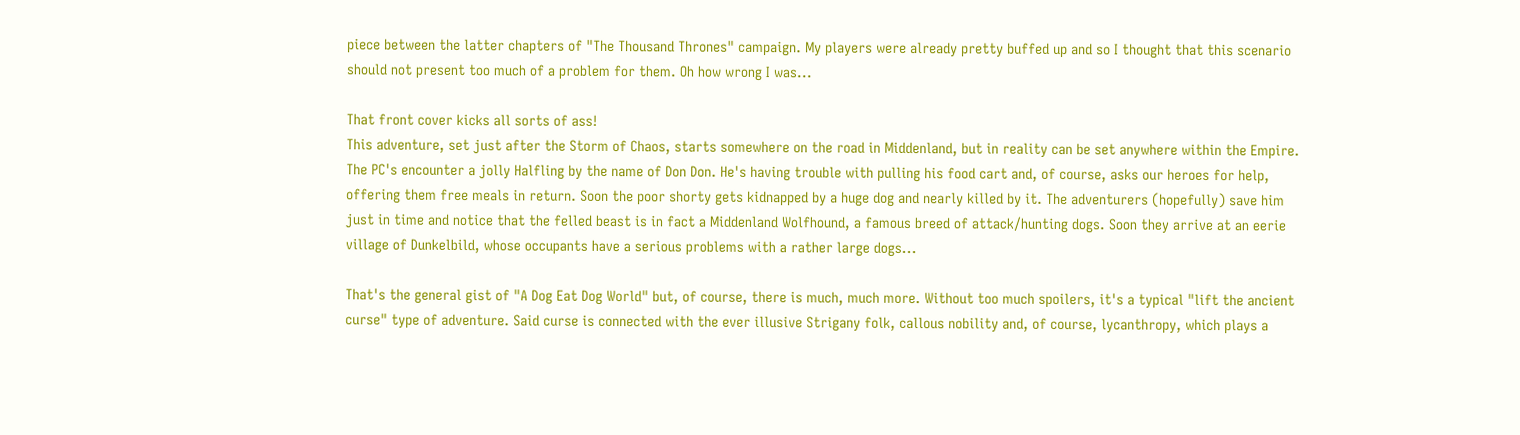piece between the latter chapters of "The Thousand Thrones" campaign. My players were already pretty buffed up and so I thought that this scenario should not present too much of a problem for them. Oh how wrong I was...

That front cover kicks all sorts of ass!
This adventure, set just after the Storm of Chaos, starts somewhere on the road in Middenland, but in reality can be set anywhere within the Empire. The PC's encounter a jolly Halfling by the name of Don Don. He's having trouble with pulling his food cart and, of course, asks our heroes for help, offering them free meals in return. Soon the poor shorty gets kidnapped by a huge dog and nearly killed by it. The adventurers (hopefully) save him just in time and notice that the felled beast is in fact a Middenland Wolfhound, a famous breed of attack/hunting dogs. Soon they arrive at an eerie village of Dunkelbild, whose occupants have a serious problems with a rather large dogs...

That's the general gist of "A Dog Eat Dog World" but, of course, there is much, much more. Without too much spoilers, it's a typical "lift the ancient curse" type of adventure. Said curse is connected with the ever illusive Strigany folk, callous nobility and, of course, lycanthropy, which plays a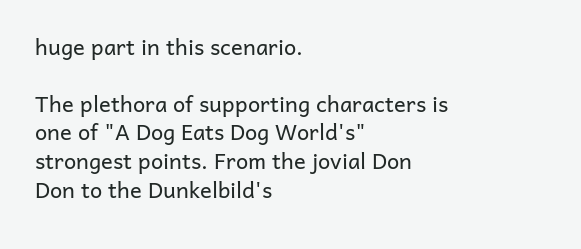huge part in this scenario.

The plethora of supporting characters is one of "A Dog Eats Dog World's" strongest points. From the jovial Don Don to the Dunkelbild's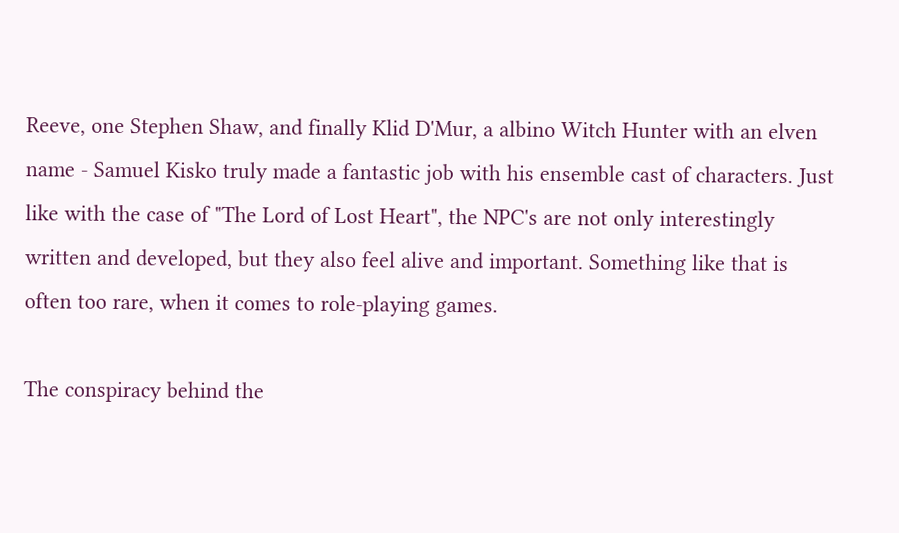Reeve, one Stephen Shaw, and finally Klid D'Mur, a albino Witch Hunter with an elven name - Samuel Kisko truly made a fantastic job with his ensemble cast of characters. Just like with the case of "The Lord of Lost Heart", the NPC's are not only interestingly written and developed, but they also feel alive and important. Something like that is often too rare, when it comes to role-playing games.

The conspiracy behind the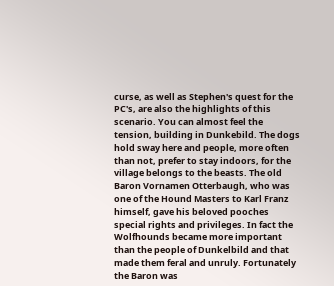curse, as well as Stephen's quest for the PC's, are also the highlights of this scenario. You can almost feel the tension, building in Dunkebild. The dogs hold sway here and people, more often than not, prefer to stay indoors, for the village belongs to the beasts. The old Baron Vornamen Otterbaugh, who was one of the Hound Masters to Karl Franz himself, gave his beloved pooches special rights and privileges. In fact the Wolfhounds became more important than the people of Dunkelbild and that made them feral and unruly. Fortunately the Baron was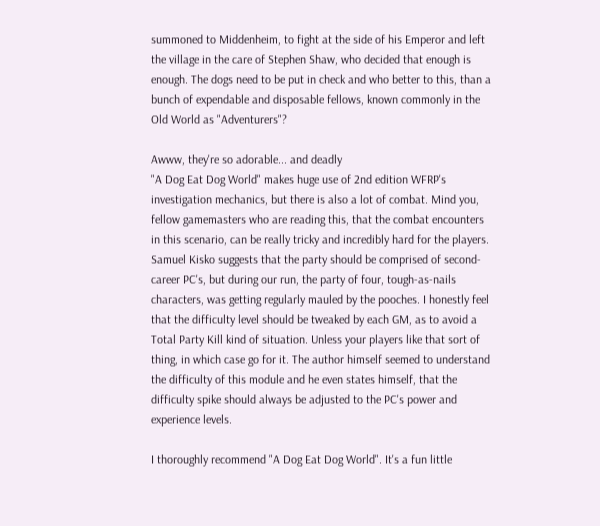summoned to Middenheim, to fight at the side of his Emperor and left the village in the care of Stephen Shaw, who decided that enough is enough. The dogs need to be put in check and who better to this, than a bunch of expendable and disposable fellows, known commonly in the Old World as "Adventurers"?

Awww, they're so adorable... and deadly
"A Dog Eat Dog World" makes huge use of 2nd edition WFRP's investigation mechanics, but there is also a lot of combat. Mind you, fellow gamemasters who are reading this, that the combat encounters in this scenario, can be really tricky and incredibly hard for the players. Samuel Kisko suggests that the party should be comprised of second-career PC's, but during our run, the party of four, tough-as-nails characters, was getting regularly mauled by the pooches. I honestly feel that the difficulty level should be tweaked by each GM, as to avoid a Total Party Kill kind of situation. Unless your players like that sort of thing, in which case go for it. The author himself seemed to understand the difficulty of this module and he even states himself, that the difficulty spike should always be adjusted to the PC's power and experience levels.

I thoroughly recommend "A Dog Eat Dog World". It's a fun little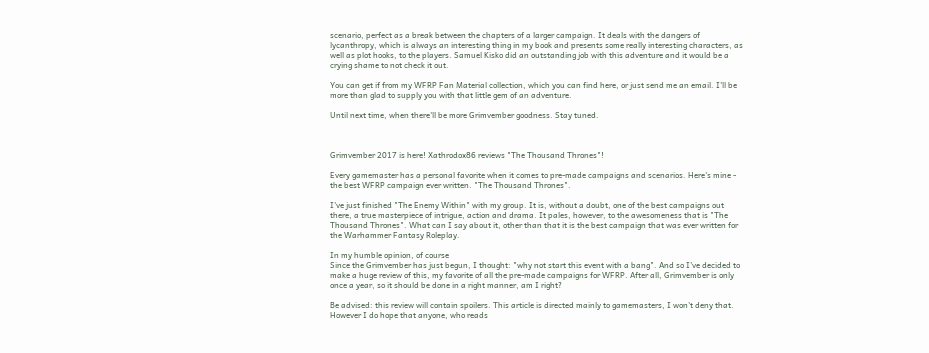scenario, perfect as a break between the chapters of a larger campaign. It deals with the dangers of lycanthropy, which is always an interesting thing in my book and presents some really interesting characters, as well as plot hooks, to the players. Samuel Kisko did an outstanding job with this adventure and it would be a crying shame to not check it out.

You can get if from my WFRP Fan Material collection, which you can find here, or just send me an email. I'll be more than glad to supply you with that little gem of an adventure.

Until next time, when there'll be more Grimvember goodness. Stay tuned.



Grimvember 2017 is here! Xathrodox86 reviews "The Thousand Thrones"!

Every gamemaster has a personal favorite when it comes to pre-made campaigns and scenarios. Here's mine - the best WFRP campaign ever written. "The Thousand Thrones".

I've just finished "The Enemy Within" with my group. It is, without a doubt, one of the best campaigns out there, a true masterpiece of intrigue, action and drama. It pales, however, to the awesomeness that is "The Thousand Thrones". What can I say about it, other than that it is the best campaign that was ever written for the Warhammer Fantasy Roleplay.

In my humble opinion, of course
Since the Grimvember has just begun, I thought: "why not start this event with a bang". And so I've decided to make a huge review of this, my favorite of all the pre-made campaigns for WFRP. After all, Grimvember is only once a year, so it should be done in a right manner, am I right?

Be advised: this review will contain spoilers. This article is directed mainly to gamemasters, I won't deny that. However I do hope that anyone, who reads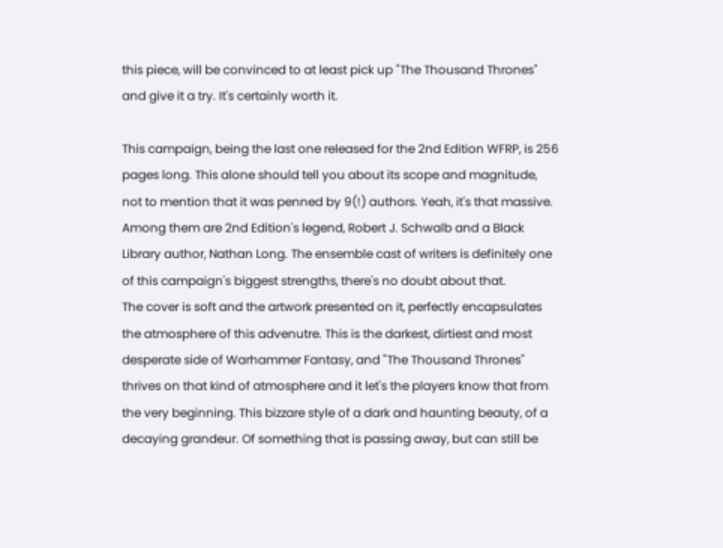this piece, will be convinced to at least pick up "The Thousand Thrones" and give it a try. It's certainly worth it.

This campaign, being the last one released for the 2nd Edition WFRP, is 256 pages long. This alone should tell you about its scope and magnitude, not to mention that it was penned by 9(!) authors. Yeah, it's that massive. Among them are 2nd Edition's legend, Robert J. Schwalb and a Black Library author, Nathan Long. The ensemble cast of writers is definitely one of this campaign's biggest strengths, there's no doubt about that.
The cover is soft and the artwork presented on it, perfectly encapsulates the atmosphere of this advenutre. This is the darkest, dirtiest and most desperate side of Warhammer Fantasy, and "The Thousand Thrones" thrives on that kind of atmosphere and it let's the players know that from the very beginning. This bizzare style of a dark and haunting beauty, of a decaying grandeur. Of something that is passing away, but can still be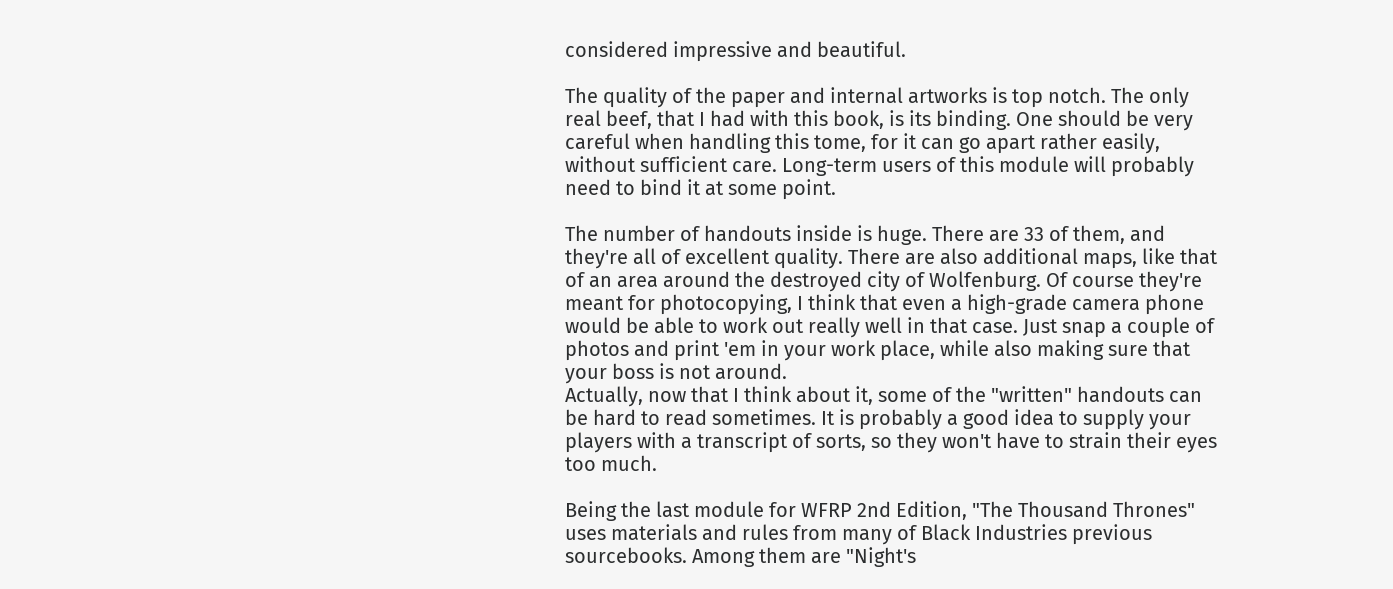considered impressive and beautiful.

The quality of the paper and internal artworks is top notch. The only real beef, that I had with this book, is its binding. One should be very careful when handling this tome, for it can go apart rather easily, without sufficient care. Long-term users of this module will probably need to bind it at some point.

The number of handouts inside is huge. There are 33 of them, and they're all of excellent quality. There are also additional maps, like that of an area around the destroyed city of Wolfenburg. Of course they're meant for photocopying, I think that even a high-grade camera phone would be able to work out really well in that case. Just snap a couple of photos and print 'em in your work place, while also making sure that your boss is not around.
Actually, now that I think about it, some of the "written" handouts can be hard to read sometimes. It is probably a good idea to supply your players with a transcript of sorts, so they won't have to strain their eyes too much.

Being the last module for WFRP 2nd Edition, "The Thousand Thrones" uses materials and rules from many of Black Industries previous sourcebooks. Among them are "Night's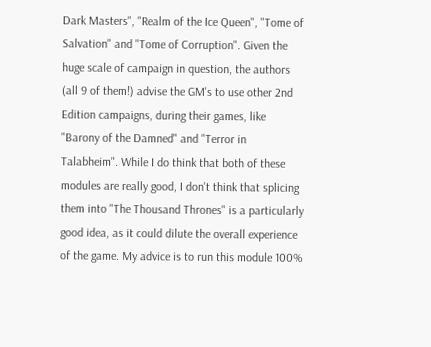Dark Masters", "Realm of the Ice Queen", "Tome of Salvation" and "Tome of Corruption". Given the huge scale of campaign in question, the authors (all 9 of them!) advise the GM's to use other 2nd Edition campaigns, during their games, like "Barony of the Damned" and "Terror in Talabheim". While I do think that both of these modules are really good, I don't think that splicing them into "The Thousand Thrones" is a particularly good idea, as it could dilute the overall experience of the game. My advice is to run this module 100%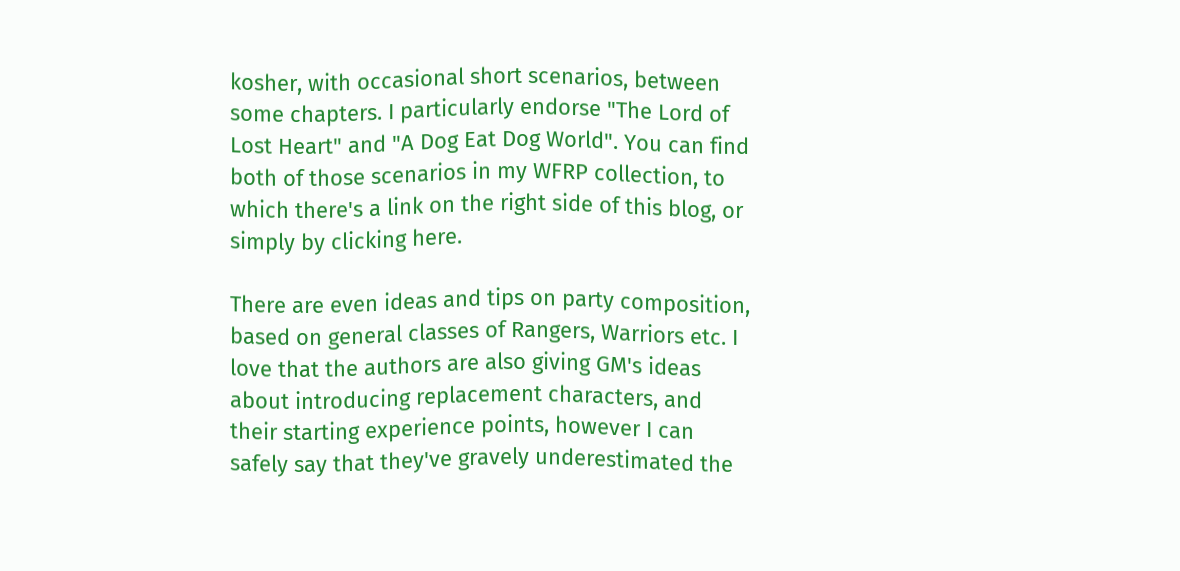kosher, with occasional short scenarios, between some chapters. I particularly endorse "The Lord of Lost Heart" and "A Dog Eat Dog World". You can find both of those scenarios in my WFRP collection, to which there's a link on the right side of this blog, or simply by clicking here.

There are even ideas and tips on party composition, based on general classes of Rangers, Warriors etc. I love that the authors are also giving GM's ideas about introducing replacement characters, and their starting experience points, however I can safely say that they've gravely underestimated the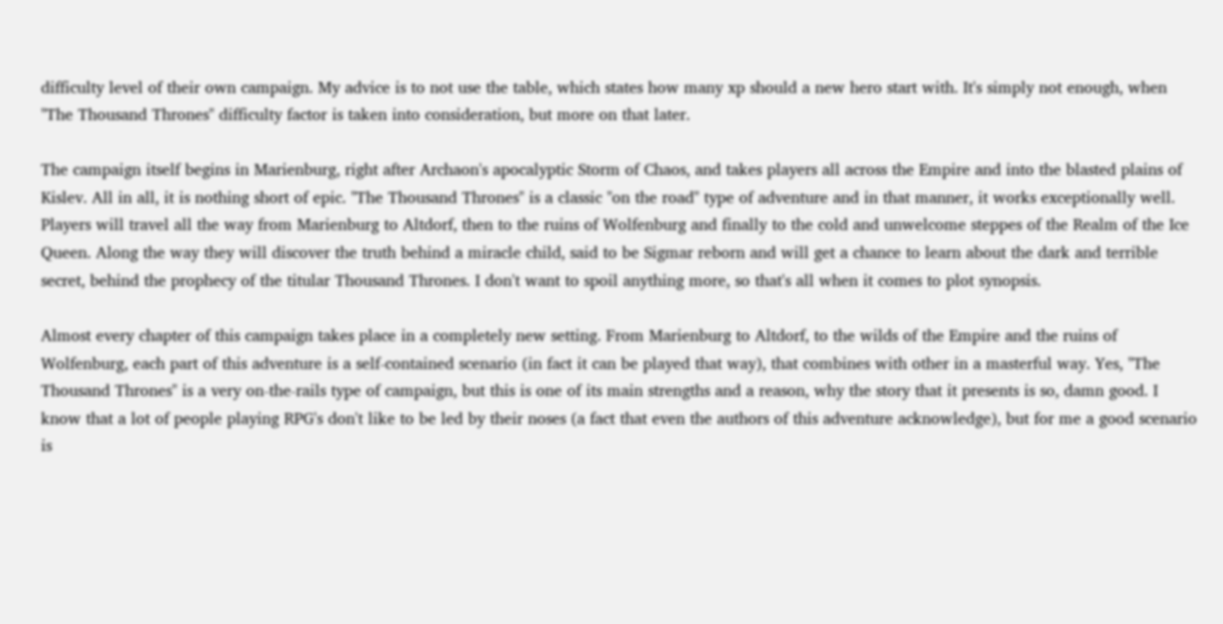difficulty level of their own campaign. My advice is to not use the table, which states how many xp should a new hero start with. It's simply not enough, when "The Thousand Thrones" difficulty factor is taken into consideration, but more on that later.

The campaign itself begins in Marienburg, right after Archaon's apocalyptic Storm of Chaos, and takes players all across the Empire and into the blasted plains of Kislev. All in all, it is nothing short of epic. "The Thousand Thrones" is a classic "on the road" type of adventure and in that manner, it works exceptionally well. Players will travel all the way from Marienburg to Altdorf, then to the ruins of Wolfenburg and finally to the cold and unwelcome steppes of the Realm of the Ice Queen. Along the way they will discover the truth behind a miracle child, said to be Sigmar reborn and will get a chance to learn about the dark and terrible secret, behind the prophecy of the titular Thousand Thrones. I don't want to spoil anything more, so that's all when it comes to plot synopsis.

Almost every chapter of this campaign takes place in a completely new setting. From Marienburg to Altdorf, to the wilds of the Empire and the ruins of Wolfenburg, each part of this adventure is a self-contained scenario (in fact it can be played that way), that combines with other in a masterful way. Yes, "The Thousand Thrones" is a very on-the-rails type of campaign, but this is one of its main strengths and a reason, why the story that it presents is so, damn good. I know that a lot of people playing RPG's don't like to be led by their noses (a fact that even the authors of this adventure acknowledge), but for me a good scenario is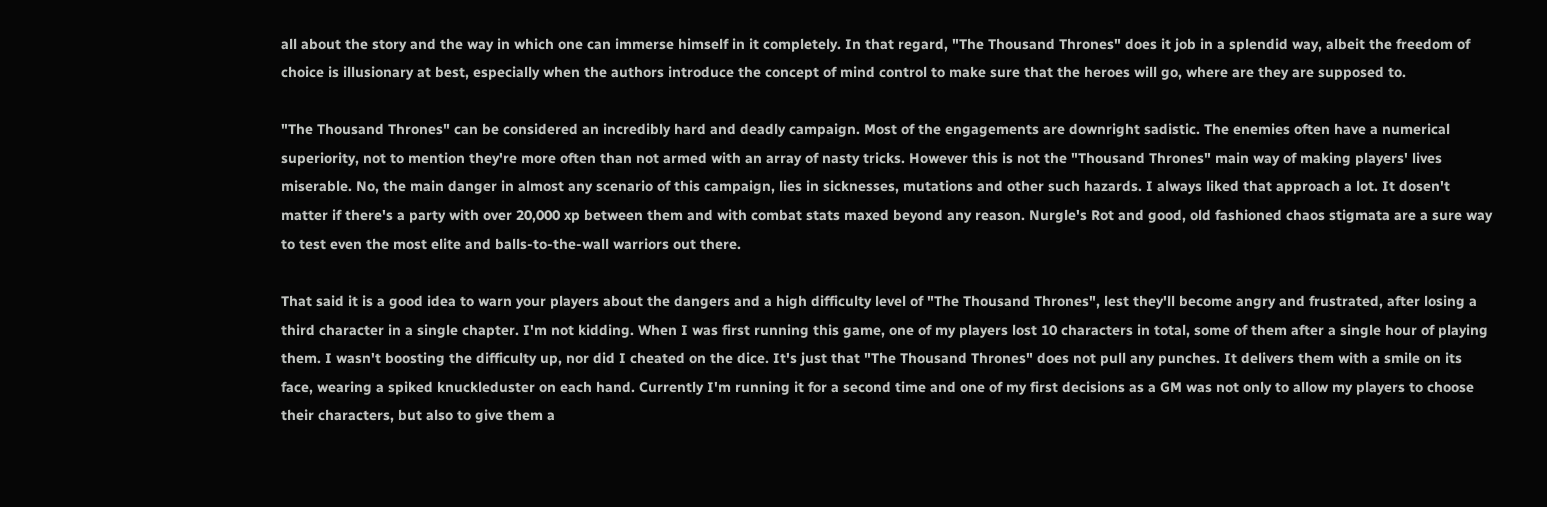all about the story and the way in which one can immerse himself in it completely. In that regard, "The Thousand Thrones" does it job in a splendid way, albeit the freedom of choice is illusionary at best, especially when the authors introduce the concept of mind control to make sure that the heroes will go, where are they are supposed to.

"The Thousand Thrones" can be considered an incredibly hard and deadly campaign. Most of the engagements are downright sadistic. The enemies often have a numerical superiority, not to mention they're more often than not armed with an array of nasty tricks. However this is not the "Thousand Thrones" main way of making players' lives miserable. No, the main danger in almost any scenario of this campaign, lies in sicknesses, mutations and other such hazards. I always liked that approach a lot. It dosen't matter if there's a party with over 20,000 xp between them and with combat stats maxed beyond any reason. Nurgle's Rot and good, old fashioned chaos stigmata are a sure way to test even the most elite and balls-to-the-wall warriors out there.

That said it is a good idea to warn your players about the dangers and a high difficulty level of "The Thousand Thrones", lest they'll become angry and frustrated, after losing a third character in a single chapter. I'm not kidding. When I was first running this game, one of my players lost 10 characters in total, some of them after a single hour of playing them. I wasn't boosting the difficulty up, nor did I cheated on the dice. It's just that "The Thousand Thrones" does not pull any punches. It delivers them with a smile on its face, wearing a spiked knuckleduster on each hand. Currently I'm running it for a second time and one of my first decisions as a GM was not only to allow my players to choose their characters, but also to give them a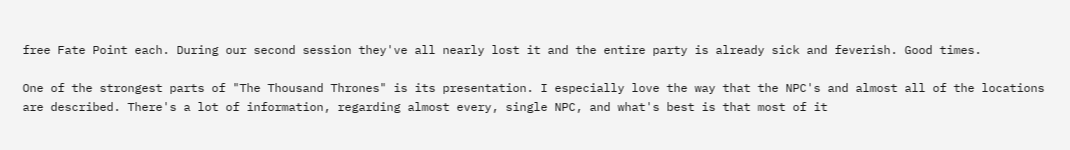free Fate Point each. During our second session they've all nearly lost it and the entire party is already sick and feverish. Good times.

One of the strongest parts of "The Thousand Thrones" is its presentation. I especially love the way that the NPC's and almost all of the locations are described. There's a lot of information, regarding almost every, single NPC, and what's best is that most of it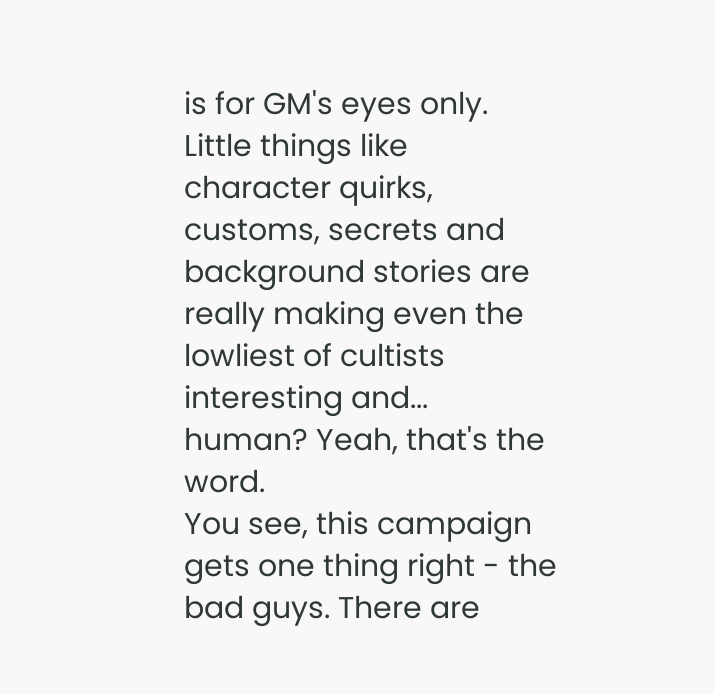is for GM's eyes only. Little things like character quirks, customs, secrets and background stories are really making even the lowliest of cultists interesting and... human? Yeah, that's the word.
You see, this campaign gets one thing right - the bad guys. There are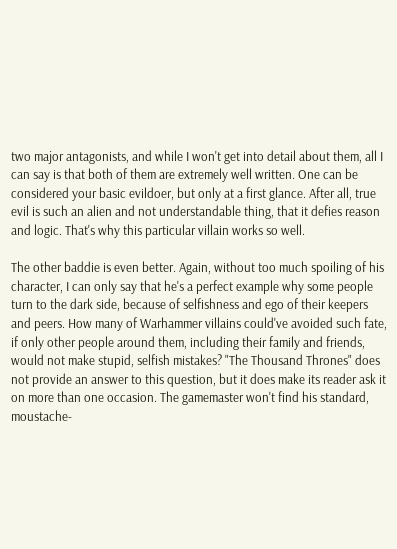two major antagonists, and while I won't get into detail about them, all I can say is that both of them are extremely well written. One can be considered your basic evildoer, but only at a first glance. After all, true evil is such an alien and not understandable thing, that it defies reason and logic. That's why this particular villain works so well.

The other baddie is even better. Again, without too much spoiling of his character, I can only say that he's a perfect example why some people turn to the dark side, because of selfishness and ego of their keepers and peers. How many of Warhammer villains could've avoided such fate, if only other people around them, including their family and friends, would not make stupid, selfish mistakes? "The Thousand Thrones" does not provide an answer to this question, but it does make its reader ask it on more than one occasion. The gamemaster won't find his standard, moustache-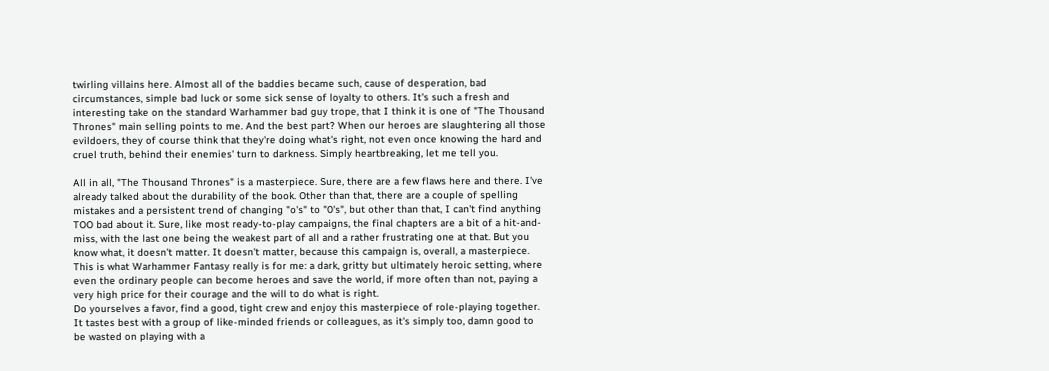twirling villains here. Almost all of the baddies became such, cause of desperation, bad circumstances, simple bad luck or some sick sense of loyalty to others. It's such a fresh and interesting take on the standard Warhammer bad guy trope, that I think it is one of "The Thousand Thrones" main selling points to me. And the best part? When our heroes are slaughtering all those evildoers, they of course think that they're doing what's right, not even once knowing the hard and cruel truth, behind their enemies' turn to darkness. Simply heartbreaking, let me tell you.

All in all, "The Thousand Thrones" is a masterpiece. Sure, there are a few flaws here and there. I've already talked about the durability of the book. Other than that, there are a couple of spelling mistakes and a persistent trend of changing "o's" to "0's", but other than that, I can't find anything TOO bad about it. Sure, like most ready-to-play campaigns, the final chapters are a bit of a hit-and-miss, with the last one being the weakest part of all and a rather frustrating one at that. But you know what, it doesn't matter. It doesn't matter, because this campaign is, overall, a masterpiece. This is what Warhammer Fantasy really is for me: a dark, gritty but ultimately heroic setting, where even the ordinary people can become heroes and save the world, if more often than not, paying a very high price for their courage and the will to do what is right.
Do yourselves a favor, find a good, tight crew and enjoy this masterpiece of role-playing together. It tastes best with a group of like-minded friends or colleagues, as it's simply too, damn good to be wasted on playing with a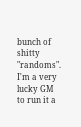bunch of shitty "randoms". I'm a very lucky GM to run it a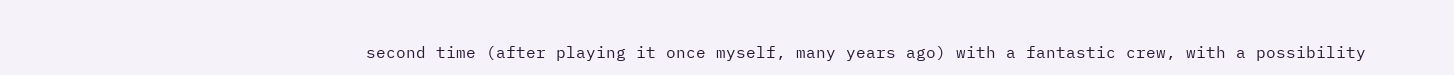second time (after playing it once myself, many years ago) with a fantastic crew, with a possibility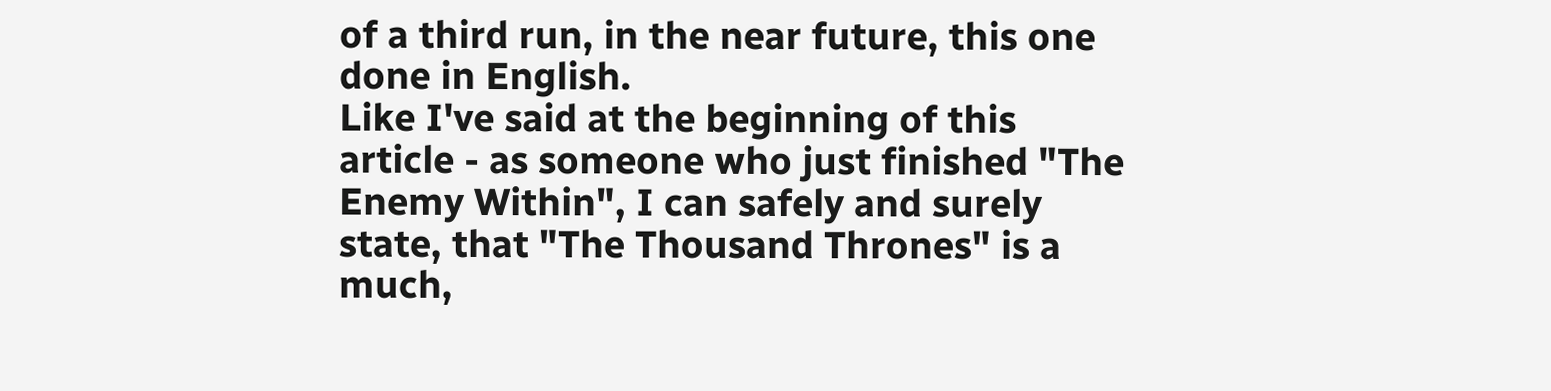of a third run, in the near future, this one done in English.
Like I've said at the beginning of this article - as someone who just finished "The Enemy Within", I can safely and surely state, that "The Thousand Thrones" is a much,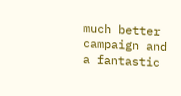much better campaign and a fantastic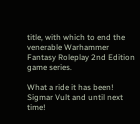title, with which to end the venerable Warhammer Fantasy Roleplay 2nd Edition game series.

What a ride it has been!
Sigmar Vult and until next time!